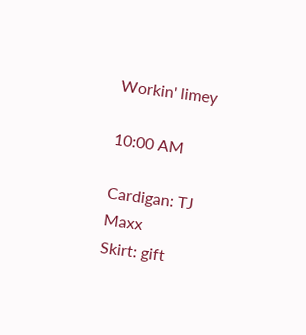Workin' limey

10:00 AM

Cardigan: TJ Maxx
Skirt: gift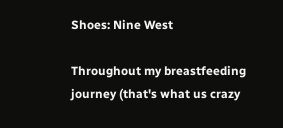Shoes: Nine West

Throughout my breastfeeding journey (that's what us crazy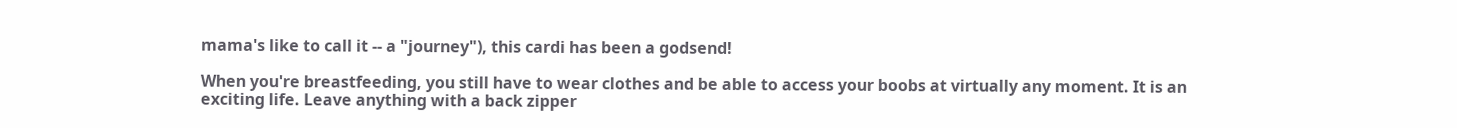mama's like to call it -- a "journey"), this cardi has been a godsend!

When you're breastfeeding, you still have to wear clothes and be able to access your boobs at virtually any moment. It is an exciting life. Leave anything with a back zipper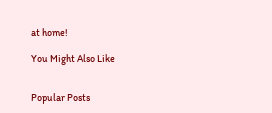at home!

You Might Also Like


Popular Posts